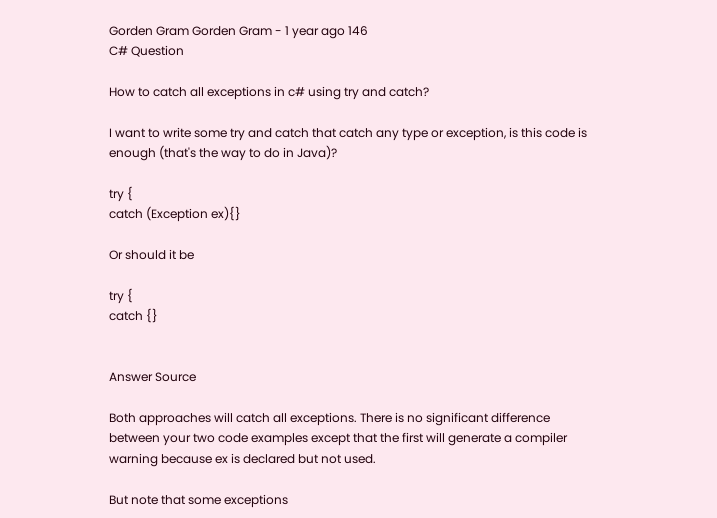Gorden Gram Gorden Gram - 1 year ago 146
C# Question

How to catch all exceptions in c# using try and catch?

I want to write some try and catch that catch any type or exception, is this code is enough (that's the way to do in Java)?

try {
catch (Exception ex){}

Or should it be

try {
catch {}


Answer Source

Both approaches will catch all exceptions. There is no significant difference between your two code examples except that the first will generate a compiler warning because ex is declared but not used.

But note that some exceptions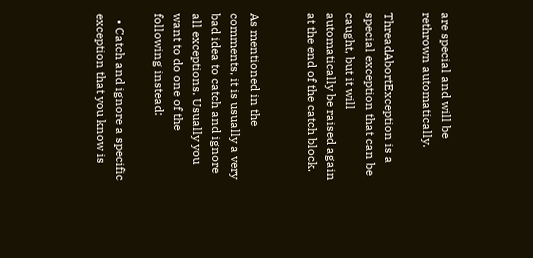are special and will be rethrown automatically.

ThreadAbortException is a special exception that can be caught, but it will automatically be raised again at the end of the catch block.


As mentioned in the comments, it is usually a very bad idea to catch and ignore all exceptions. Usually you want to do one of the following instead:

  • Catch and ignore a specific exception that you know is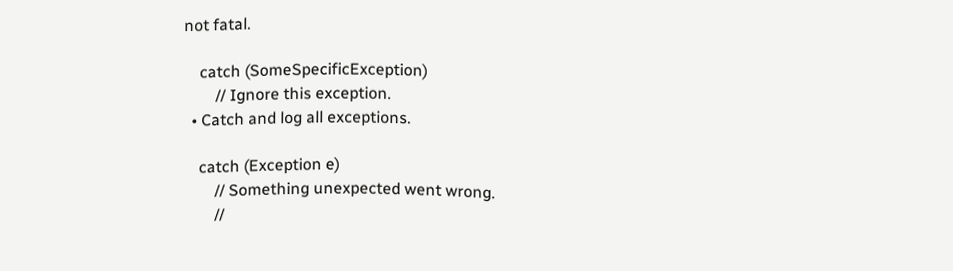not fatal.

    catch (SomeSpecificException)
        // Ignore this exception.
  • Catch and log all exceptions.

    catch (Exception e)
        // Something unexpected went wrong.
        //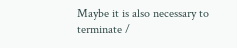Maybe it is also necessary to terminate /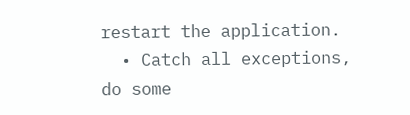restart the application.
  • Catch all exceptions, do some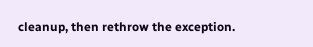cleanup, then rethrow the exception.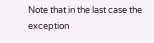Note that in the last case the exception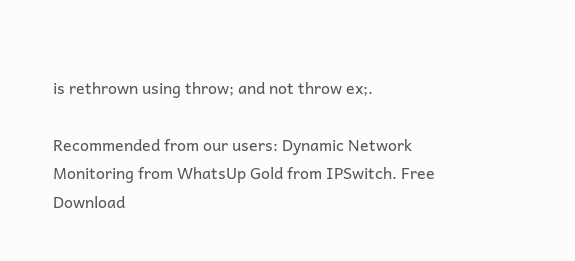is rethrown using throw; and not throw ex;.

Recommended from our users: Dynamic Network Monitoring from WhatsUp Gold from IPSwitch. Free Download